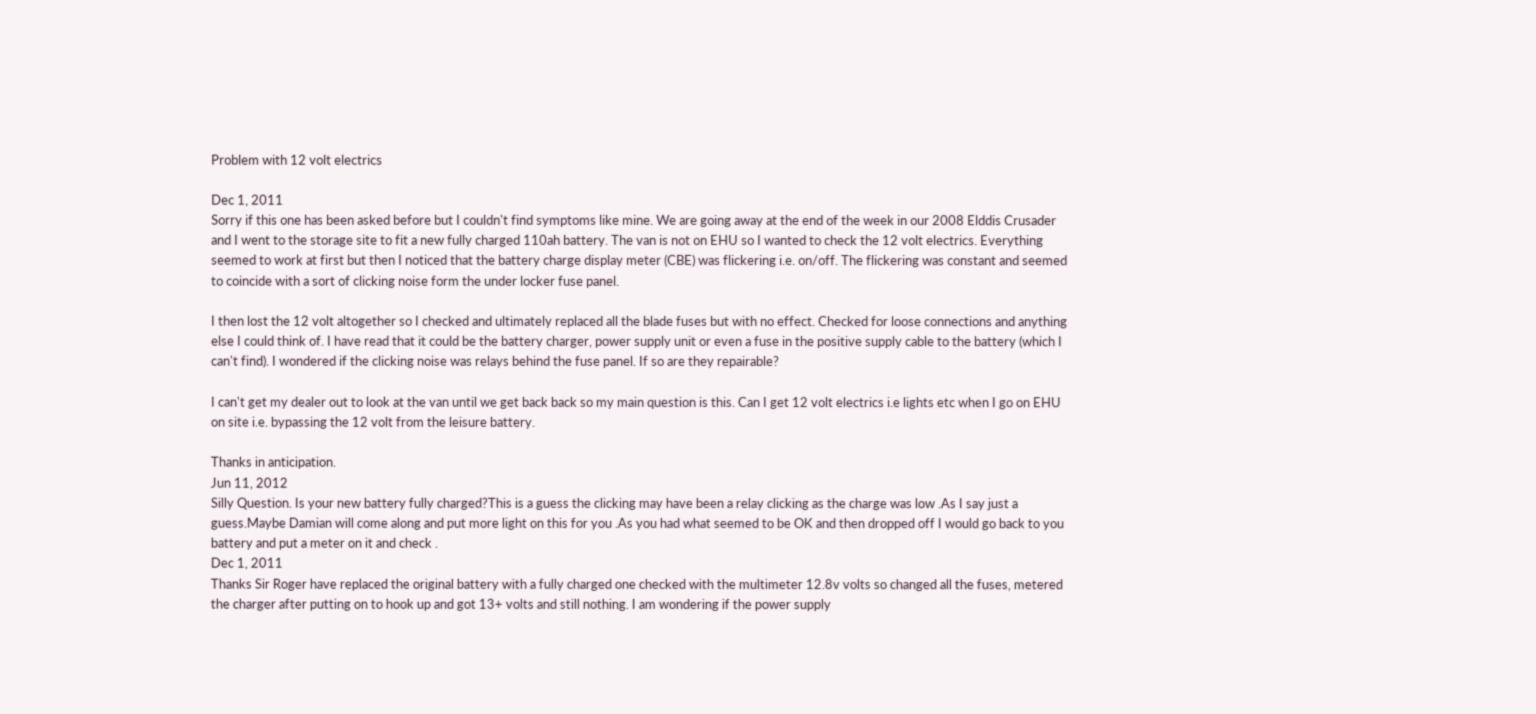Problem with 12 volt electrics

Dec 1, 2011
Sorry if this one has been asked before but I couldn't find symptoms like mine. We are going away at the end of the week in our 2008 Elddis Crusader and I went to the storage site to fit a new fully charged 110ah battery. The van is not on EHU so I wanted to check the 12 volt electrics. Everything seemed to work at first but then I noticed that the battery charge display meter (CBE) was flickering i.e. on/off. The flickering was constant and seemed to coincide with a sort of clicking noise form the under locker fuse panel.

I then lost the 12 volt altogether so I checked and ultimately replaced all the blade fuses but with no effect. Checked for loose connections and anything else I could think of. I have read that it could be the battery charger, power supply unit or even a fuse in the positive supply cable to the battery (which I can't find). I wondered if the clicking noise was relays behind the fuse panel. If so are they repairable?

I can't get my dealer out to look at the van until we get back back so my main question is this. Can I get 12 volt electrics i.e lights etc when I go on EHU on site i.e. bypassing the 12 volt from the leisure battery.

Thanks in anticipation.
Jun 11, 2012
Silly Question. Is your new battery fully charged?This is a guess the clicking may have been a relay clicking as the charge was low .As I say just a guess.Maybe Damian will come along and put more light on this for you .As you had what seemed to be OK and then dropped off I would go back to you battery and put a meter on it and check .
Dec 1, 2011
Thanks Sir Roger have replaced the original battery with a fully charged one checked with the multimeter 12.8v volts so changed all the fuses, metered the charger after putting on to hook up and got 13+ volts and still nothing. I am wondering if the power supply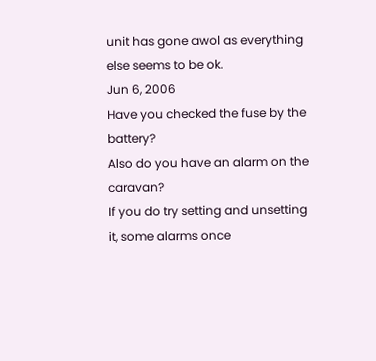unit has gone awol as everything else seems to be ok.
Jun 6, 2006
Have you checked the fuse by the battery?
Also do you have an alarm on the caravan?
If you do try setting and unsetting it, some alarms once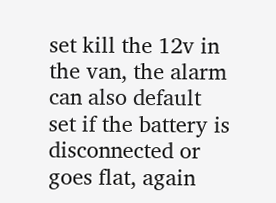set kill the 12v in the van, the alarm can also default set if the battery is disconnected or goes flat, again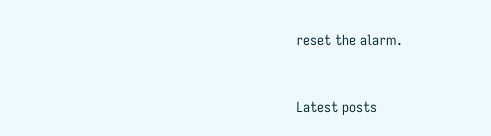reset the alarm.


Latest posts